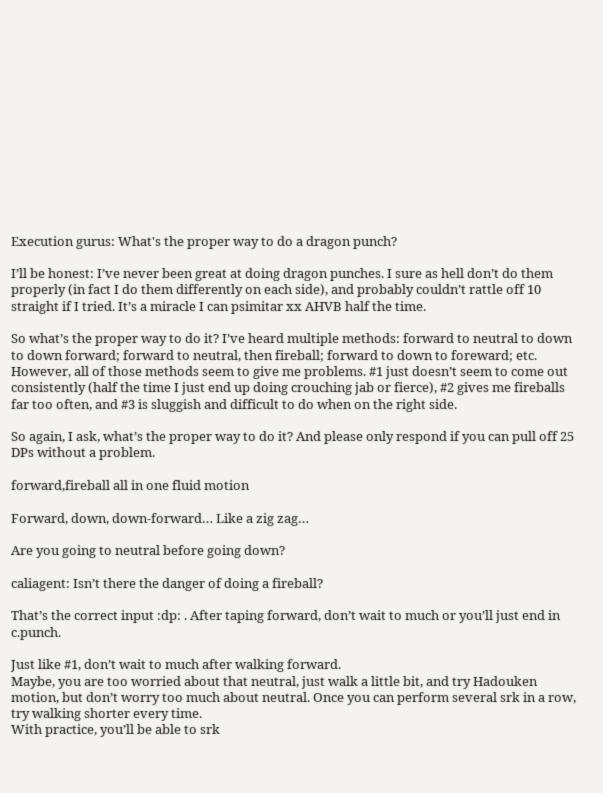Execution gurus: What's the proper way to do a dragon punch?

I’ll be honest: I’ve never been great at doing dragon punches. I sure as hell don’t do them properly (in fact I do them differently on each side), and probably couldn’t rattle off 10 straight if I tried. It’s a miracle I can psimitar xx AHVB half the time.

So what’s the proper way to do it? I’ve heard multiple methods: forward to neutral to down to down forward; forward to neutral, then fireball; forward to down to foreward; etc. However, all of those methods seem to give me problems. #1 just doesn’t seem to come out consistently (half the time I just end up doing crouching jab or fierce), #2 gives me fireballs far too often, and #3 is sluggish and difficult to do when on the right side.

So again, I ask, what’s the proper way to do it? And please only respond if you can pull off 25 DPs without a problem.

forward,fireball all in one fluid motion

Forward, down, down-forward… Like a zig zag…

Are you going to neutral before going down?

caliagent: Isn’t there the danger of doing a fireball?

That’s the correct input :dp: . After taping forward, don’t wait to much or you’ll just end in c.punch.

Just like #1, don’t wait to much after walking forward.
Maybe, you are too worried about that neutral, just walk a little bit, and try Hadouken motion, but don’t worry too much about neutral. Once you can perform several srk in a row, try walking shorter every time.
With practice, you’ll be able to srk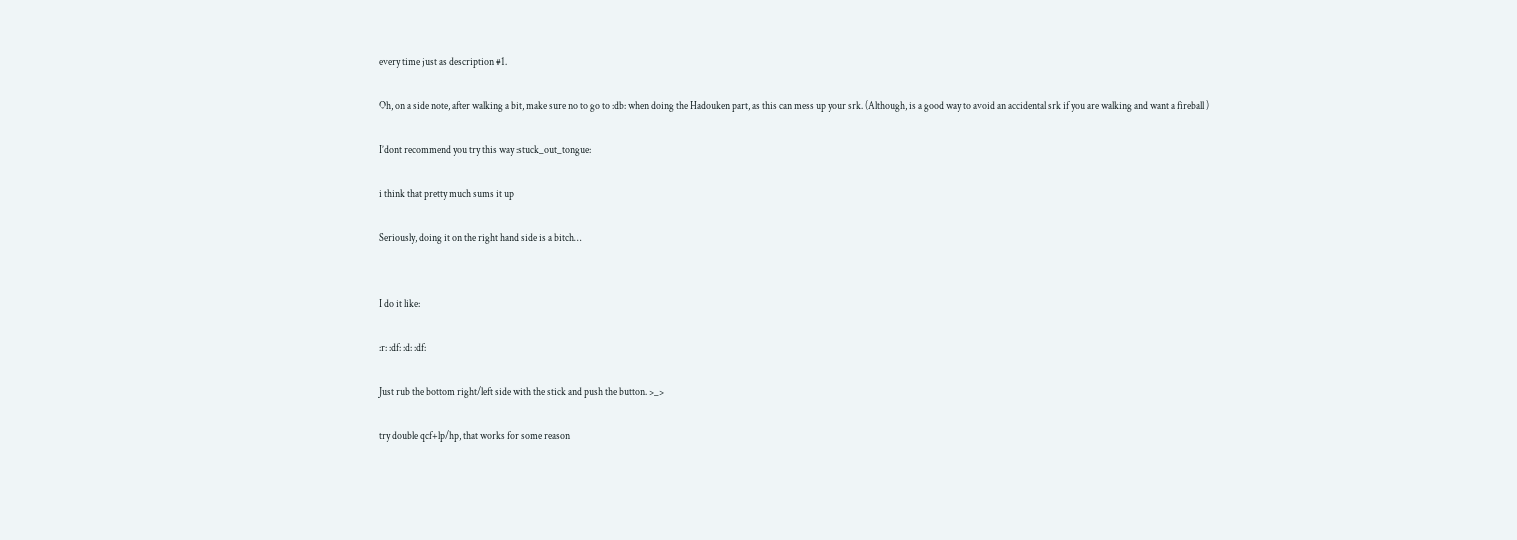every time just as description #1.

Oh, on a side note, after walking a bit, make sure no to go to :db: when doing the Hadouken part, as this can mess up your srk. (Although, is a good way to avoid an accidental srk if you are walking and want a fireball )

I’dont recommend you try this way :stuck_out_tongue:

i think that pretty much sums it up

Seriously, doing it on the right hand side is a bitch…


I do it like:

:r: :df: :d: :df:

Just rub the bottom right/left side with the stick and push the button. >_>

try double qcf+lp/hp, that works for some reason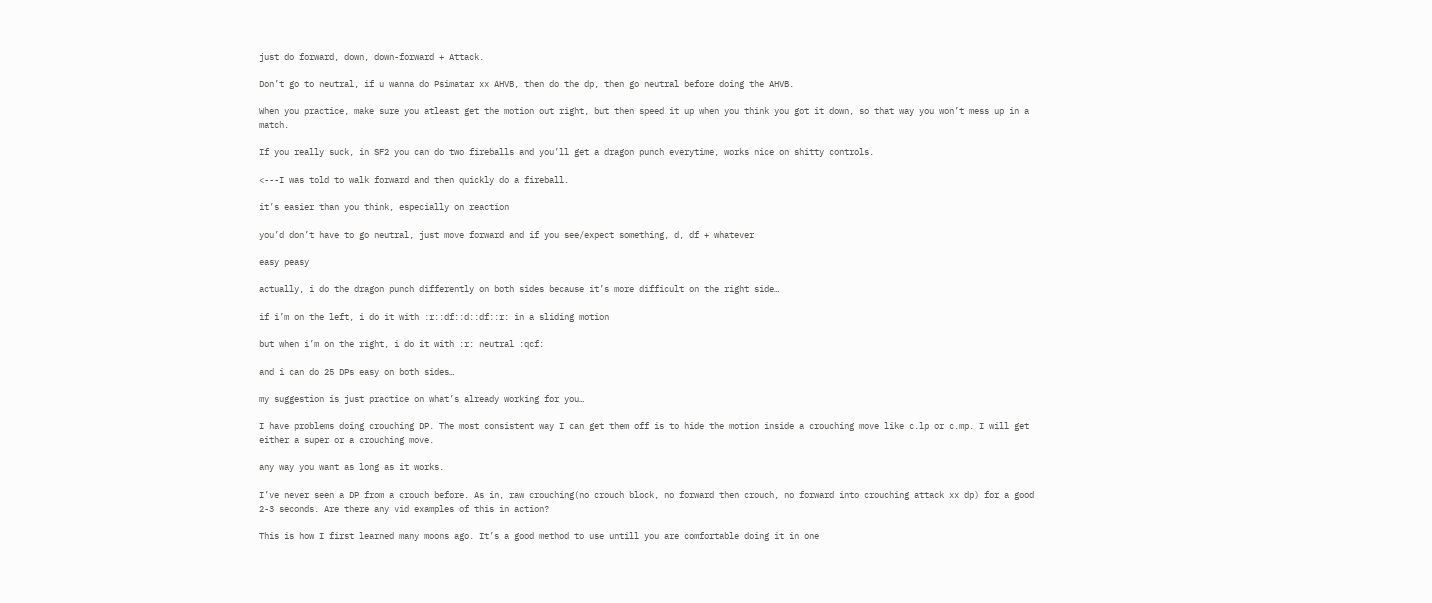just do forward, down, down-forward + Attack.

Don’t go to neutral, if u wanna do Psimatar xx AHVB, then do the dp, then go neutral before doing the AHVB.

When you practice, make sure you atleast get the motion out right, but then speed it up when you think you got it down, so that way you won’t mess up in a match.

If you really suck, in SF2 you can do two fireballs and you’ll get a dragon punch everytime, works nice on shitty controls.

<---I was told to walk forward and then quickly do a fireball.

it’s easier than you think, especially on reaction

you’d don’t have to go neutral, just move forward and if you see/expect something, d, df + whatever

easy peasy

actually, i do the dragon punch differently on both sides because it’s more difficult on the right side…

if i’m on the left, i do it with :r::df::d::df::r: in a sliding motion

but when i’m on the right, i do it with :r: neutral :qcf:

and i can do 25 DPs easy on both sides…

my suggestion is just practice on what’s already working for you…

I have problems doing crouching DP. The most consistent way I can get them off is to hide the motion inside a crouching move like c.lp or c.mp. I will get either a super or a crouching move.

any way you want as long as it works.

I’ve never seen a DP from a crouch before. As in, raw crouching(no crouch block, no forward then crouch, no forward into crouching attack xx dp) for a good 2-3 seconds. Are there any vid examples of this in action?

This is how I first learned many moons ago. It’s a good method to use untill you are comfortable doing it in one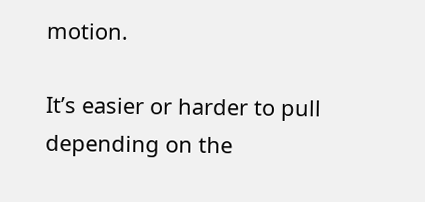motion.

It’s easier or harder to pull depending on the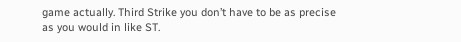game actually. Third Strike you don’t have to be as precise as you would in like ST.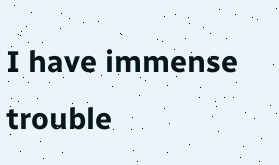I have immense trouble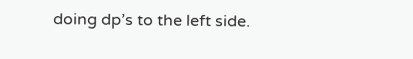doing dp’s to the left side.